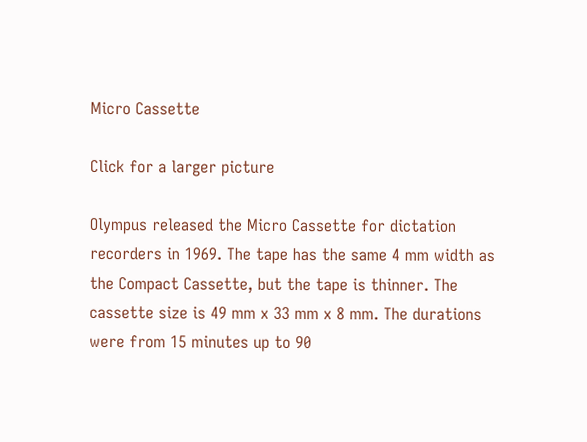Micro Cassette

Click for a larger picture

Olympus released the Micro Cassette for dictation recorders in 1969. The tape has the same 4 mm width as the Compact Cassette, but the tape is thinner. The cassette size is 49 mm x 33 mm x 8 mm. The durations were from 15 minutes up to 90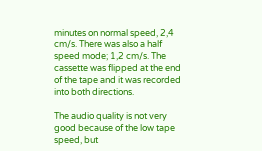minutes on normal speed, 2,4 cm/s. There was also a half speed mode; 1,2 cm/s. The cassette was flipped at the end of the tape and it was recorded into both directions.

The audio quality is not very good because of the low tape speed, but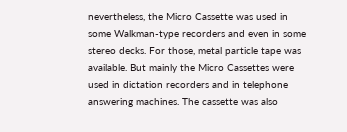nevertheless, the Micro Cassette was used in some Walkman-type recorders and even in some stereo decks. For those, metal particle tape was available. But mainly the Micro Cassettes were used in dictation recorders and in telephone answering machines. The cassette was also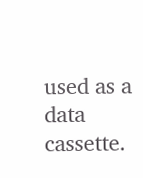used as a data cassette.